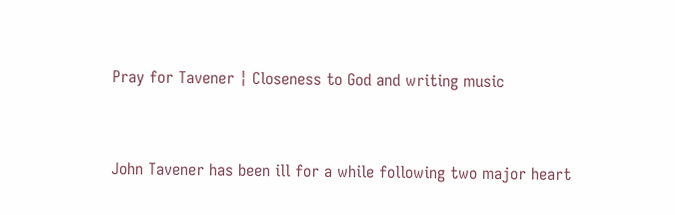Pray for Tavener ¦ Closeness to God and writing music



John Tavener has been ill for a while following two major heart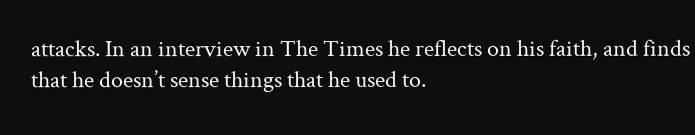attacks. In an interview in The Times he reflects on his faith, and finds that he doesn’t sense things that he used to.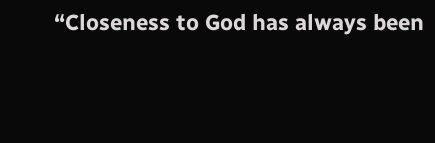“Closeness to God has always been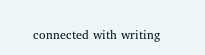connected with writing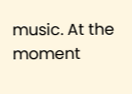music. At the moment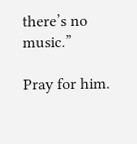there’s no music.”

Pray for him.